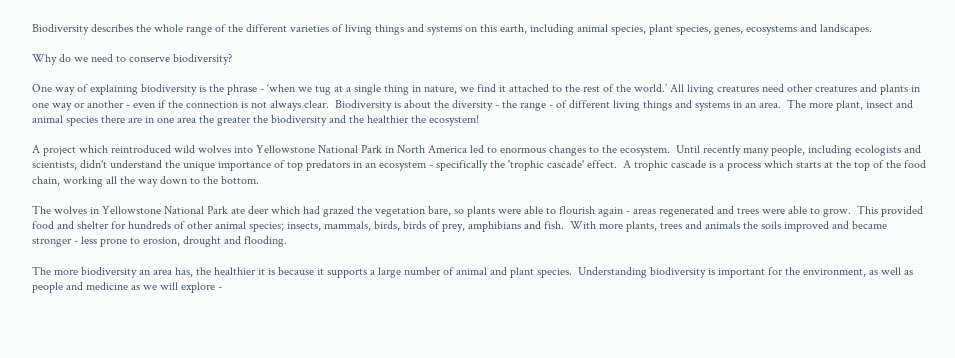Biodiversity describes the whole range of the different varieties of living things and systems on this earth, including animal species, plant species, genes, ecosystems and landscapes.

Why do we need to conserve biodiversity?

One way of explaining biodiversity is the phrase - ‘when we tug at a single thing in nature, we find it attached to the rest of the world.’ All living creatures need other creatures and plants in one way or another - even if the connection is not always clear.  Biodiversity is about the diversity - the range - of different living things and systems in an area.  The more plant, insect and animal species there are in one area the greater the biodiversity and the healthier the ecosystem!

A project which reintroduced wild wolves into Yellowstone National Park in North America led to enormous changes to the ecosystem.  Until recently many people, including ecologists and scientists, didn't understand the unique importance of top predators in an ecosystem - specifically the 'trophic cascade' effect.  A trophic cascade is a process which starts at the top of the food chain, working all the way down to the bottom.

The wolves in Yellowstone National Park ate deer which had grazed the vegetation bare, so plants were able to flourish again - areas regenerated and trees were able to grow.  This provided food and shelter for hundreds of other animal species; insects, mammals, birds, birds of prey, amphibians and fish.  With more plants, trees and animals the soils improved and became stronger - less prone to erosion, drought and flooding.

The more biodiversity an area has, the healthier it is because it supports a large number of animal and plant species.  Understanding biodiversity is important for the environment, as well as people and medicine as we will explore -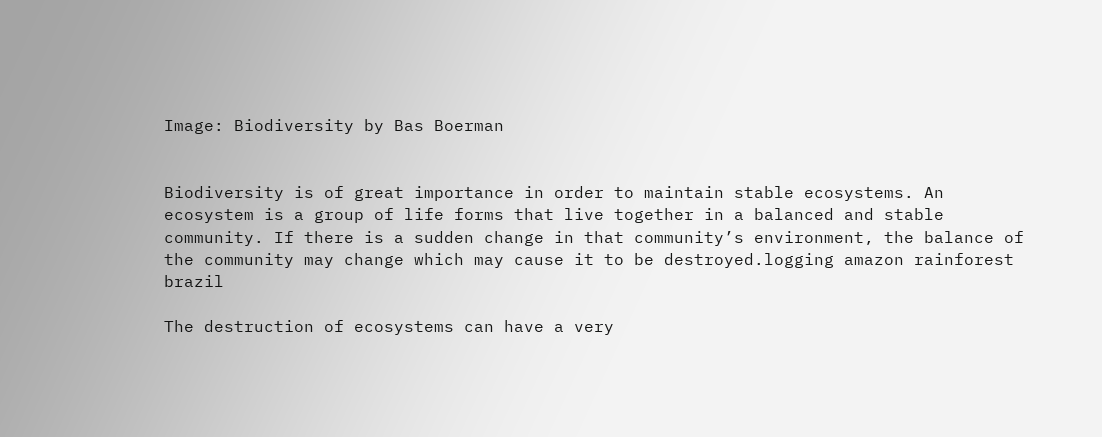Image: Biodiversity by Bas Boerman


Biodiversity is of great importance in order to maintain stable ecosystems. An ecosystem is a group of life forms that live together in a balanced and stable community. If there is a sudden change in that community’s environment, the balance of the community may change which may cause it to be destroyed.logging amazon rainforest brazil

The destruction of ecosystems can have a very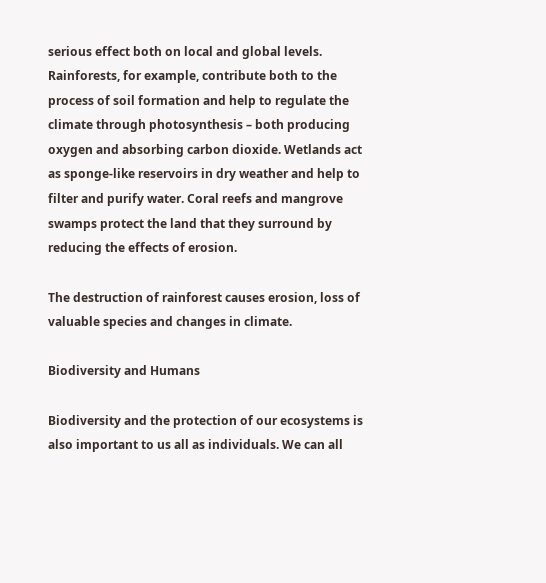serious effect both on local and global levels. Rainforests, for example, contribute both to the process of soil formation and help to regulate the climate through photosynthesis – both producing oxygen and absorbing carbon dioxide. Wetlands act as sponge-like reservoirs in dry weather and help to filter and purify water. Coral reefs and mangrove swamps protect the land that they surround by reducing the effects of erosion.

The destruction of rainforest causes erosion, loss of valuable species and changes in climate.

Biodiversity and Humans

Biodiversity and the protection of our ecosystems is also important to us all as individuals. We can all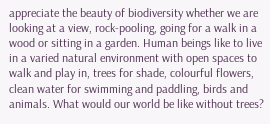appreciate the beauty of biodiversity whether we are looking at a view, rock-pooling, going for a walk in a wood or sitting in a garden. Human beings like to live in a varied natural environment with open spaces to walk and play in, trees for shade, colourful flowers, clean water for swimming and paddling, birds and animals. What would our world be like without trees?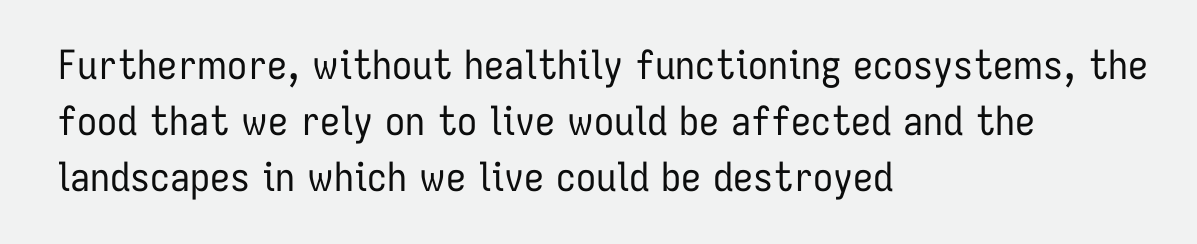Furthermore, without healthily functioning ecosystems, the food that we rely on to live would be affected and the landscapes in which we live could be destroyed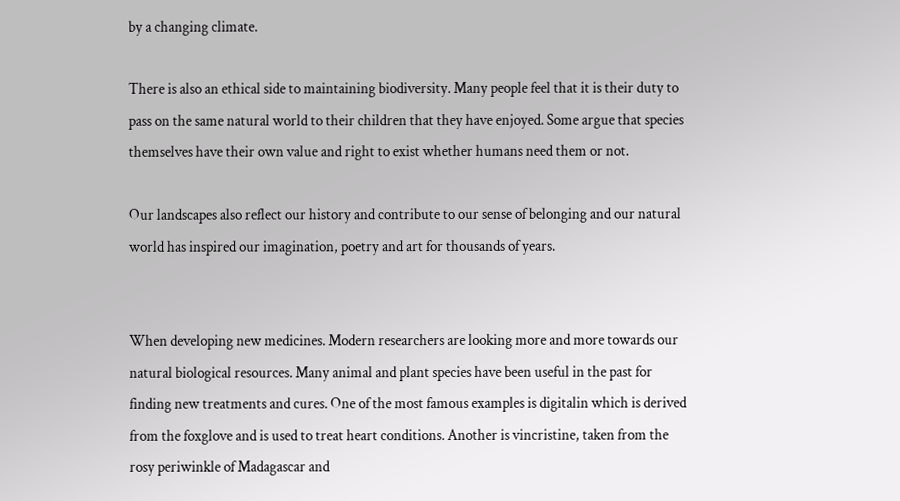by a changing climate.

There is also an ethical side to maintaining biodiversity. Many people feel that it is their duty to pass on the same natural world to their children that they have enjoyed. Some argue that species themselves have their own value and right to exist whether humans need them or not.

Our landscapes also reflect our history and contribute to our sense of belonging and our natural world has inspired our imagination, poetry and art for thousands of years.


When developing new medicines. Modern researchers are looking more and more towards our natural biological resources. Many animal and plant species have been useful in the past for finding new treatments and cures. One of the most famous examples is digitalin which is derived from the foxglove and is used to treat heart conditions. Another is vincristine, taken from the rosy periwinkle of Madagascar and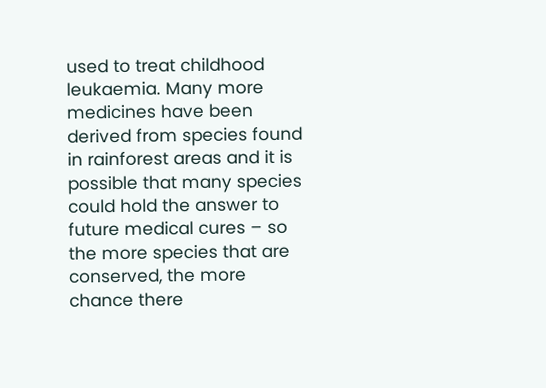used to treat childhood leukaemia. Many more medicines have been derived from species found in rainforest areas and it is possible that many species could hold the answer to future medical cures – so the more species that are conserved, the more chance there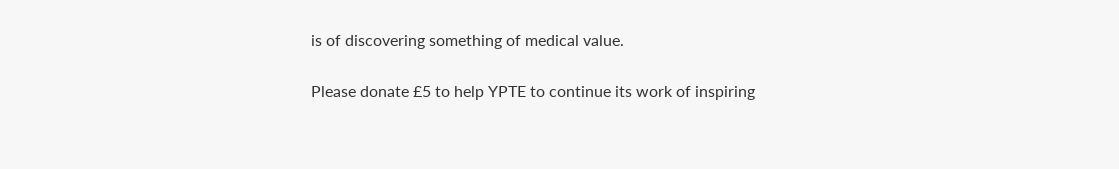is of discovering something of medical value.

Please donate £5 to help YPTE to continue its work of inspiring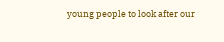young people to look after our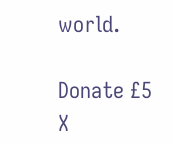world.

Donate £5 X